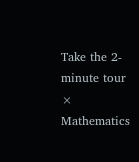Take the 2-minute tour ×
Mathematics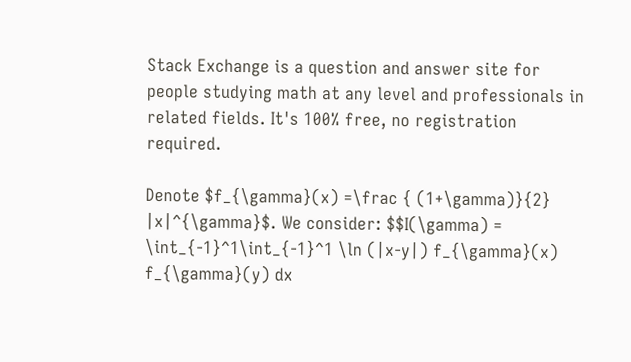Stack Exchange is a question and answer site for people studying math at any level and professionals in related fields. It's 100% free, no registration required.

Denote $f_{\gamma}(x) =\frac { (1+\gamma)}{2} |x|^{\gamma}$. We consider: $$I(\gamma) = \int_{-1}^1\int_{-1}^1 \ln (|x-y|) f_{\gamma}(x) f_{\gamma}(y) dx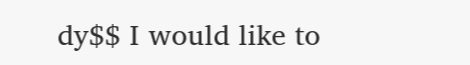dy$$ I would like to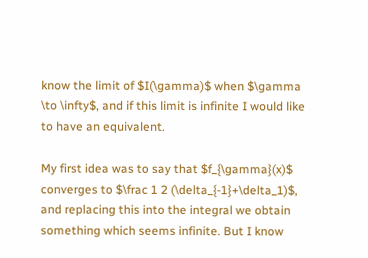know the limit of $I(\gamma)$ when $\gamma \to \infty$, and if this limit is infinite I would like to have an equivalent.

My first idea was to say that $f_{\gamma}(x)$ converges to $\frac 1 2 (\delta_{-1}+\delta_1)$, and replacing this into the integral we obtain something which seems infinite. But I know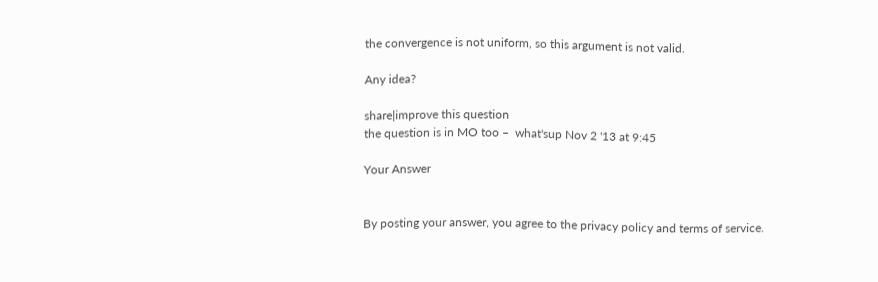the convergence is not uniform, so this argument is not valid.

Any idea?

share|improve this question
the question is in MO too –  what'sup Nov 2 '13 at 9:45

Your Answer


By posting your answer, you agree to the privacy policy and terms of service.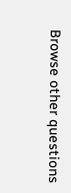Browse other questions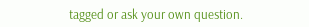tagged or ask your own question.